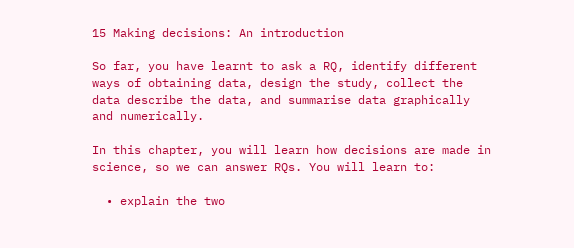15 Making decisions: An introduction

So far, you have learnt to ask a RQ, identify different ways of obtaining data, design the study, collect the data describe the data, and summarise data graphically and numerically.

In this chapter, you will learn how decisions are made in science, so we can answer RQs. You will learn to:

  • explain the two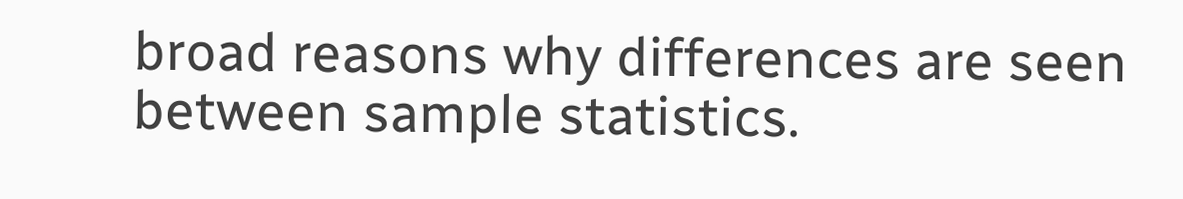broad reasons why differences are seen between sample statistics.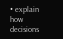• explain how decisions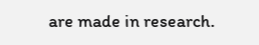are made in research.